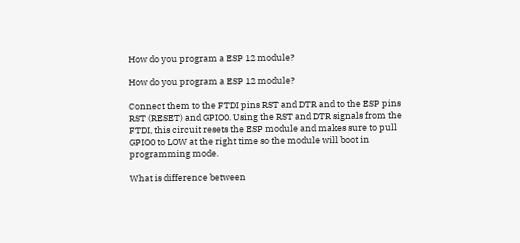How do you program a ESP 12 module?

How do you program a ESP 12 module?

Connect them to the FTDI pins RST and DTR and to the ESP pins RST (RESET) and GPIO0. Using the RST and DTR signals from the FTDI, this circuit resets the ESP module and makes sure to pull GPIO0 to LOW at the right time so the module will boot in programming mode.

What is difference between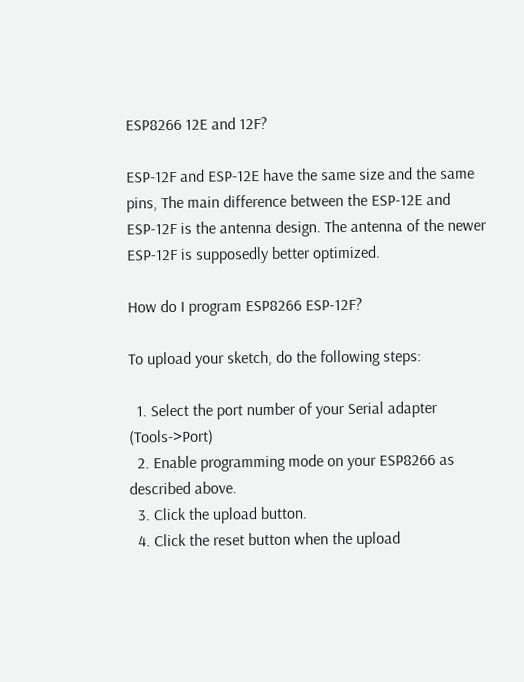ESP8266 12E and 12F?

ESP-12F and ESP-12E have the same size and the same pins, The main difference between the ESP-12E and ESP-12F is the antenna design. The antenna of the newer ESP-12F is supposedly better optimized.

How do I program ESP8266 ESP-12F?

To upload your sketch, do the following steps:

  1. Select the port number of your Serial adapter (Tools->Port)
  2. Enable programming mode on your ESP8266 as described above.
  3. Click the upload button.
  4. Click the reset button when the upload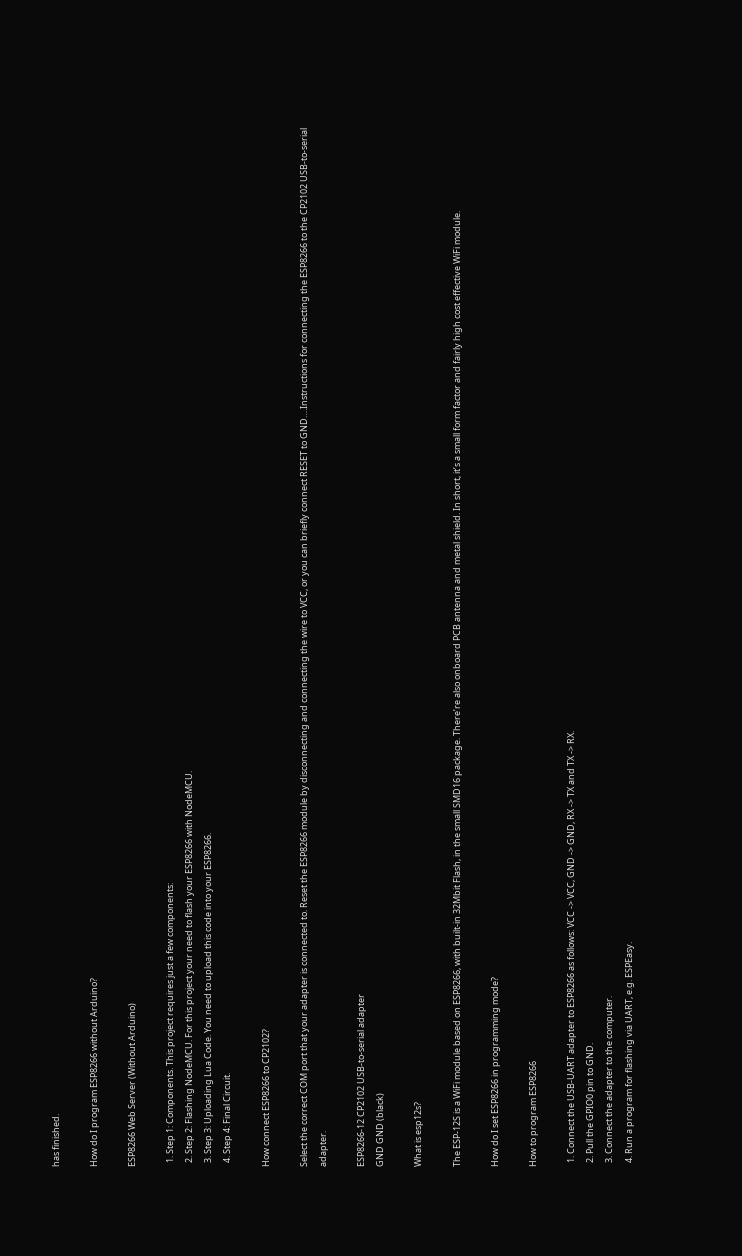has finished.

How do I program ESP8266 without Arduino?

ESP8266 Web Server (Without Arduino)

  1. Step 1: Components. This project requires just a few components:
  2. Step 2: Flashing NodeMCU. For this project your need to flash your ESP8266 with NodeMCU.
  3. Step 3: Uploading Lua Code. You need to upload this code into your ESP8266.
  4. Step 4: Final Circuit.

How connect ESP8266 to CP2102?

Select the correct COM port that your adapter is connected to. Reset the ESP8266 module by disconnecting and connecting the wire to VCC, or you can briefly connect RESET to GND….Instructions for connecting the ESP8266 to the CP2102 USB-to-serial adapter.

ESP8266-12 CP2102 USB-to-serial adapter
GND GND (black)

What is esp12s?

The ESP-12S is a WiFi module based on ESP8266, with built-in 32Mbit Flash, in the small SMD16 package. There’re also onboard PCB antenna and metal shield. In short, it’s a small form factor and fairly high cost effective WiFi module.

How do I set ESP8266 in programming mode?

How to program ESP8266

  1. Connect the USB-UART adapter to ESP8266 as follows: VCC -> VCC, GND -> GND, RX -> TX and TX -> RX.
  2. Pull the GPIO0 pin to GND.
  3. Connect the adapter to the computer.
  4. Run a program for flashing via UART, e.g. ESPEasy.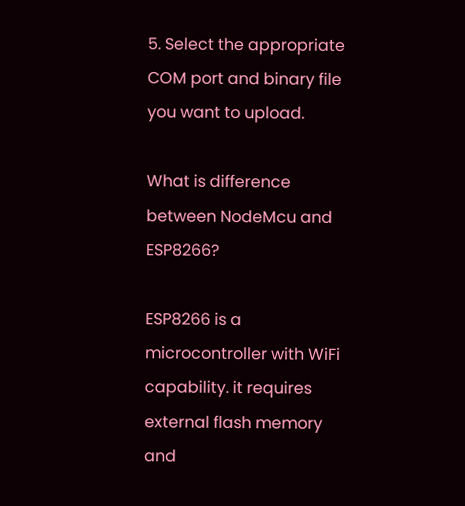5. Select the appropriate COM port and binary file you want to upload.

What is difference between NodeMcu and ESP8266?

ESP8266 is a microcontroller with WiFi capability. it requires external flash memory and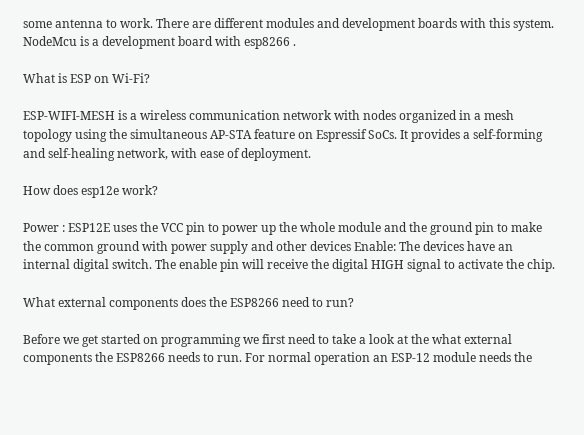some antenna to work. There are different modules and development boards with this system. NodeMcu is a development board with esp8266 .

What is ESP on Wi-Fi?

ESP-WIFI-MESH is a wireless communication network with nodes organized in a mesh topology using the simultaneous AP-STA feature on Espressif SoCs. It provides a self-forming and self-healing network, with ease of deployment.

How does esp12e work?

Power : ESP12E uses the VCC pin to power up the whole module and the ground pin to make the common ground with power supply and other devices Enable: The devices have an internal digital switch. The enable pin will receive the digital HIGH signal to activate the chip.

What external components does the ESP8266 need to run?

Before we get started on programming we first need to take a look at the what external components the ESP8266 needs to run. For normal operation an ESP-12 module needs the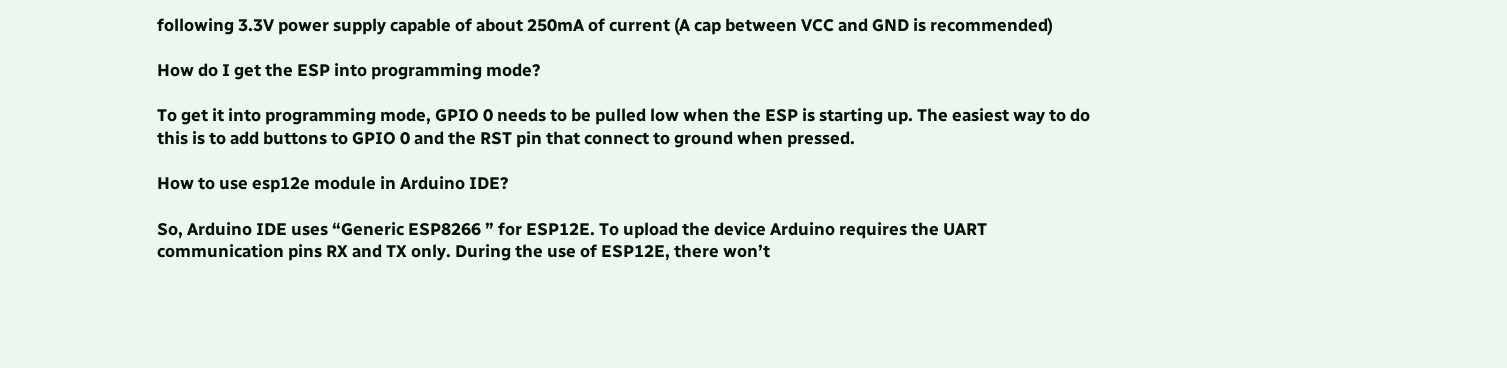following 3.3V power supply capable of about 250mA of current (A cap between VCC and GND is recommended)

How do I get the ESP into programming mode?

To get it into programming mode, GPIO 0 needs to be pulled low when the ESP is starting up. The easiest way to do this is to add buttons to GPIO 0 and the RST pin that connect to ground when pressed.

How to use esp12e module in Arduino IDE?

So, Arduino IDE uses “Generic ESP8266 ” for ESP12E. To upload the device Arduino requires the UART communication pins RX and TX only. During the use of ESP12E, there won’t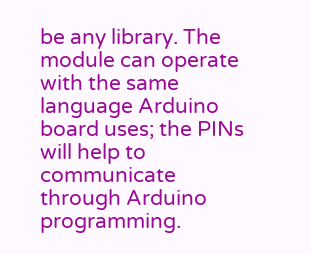be any library. The module can operate with the same language Arduino board uses; the PINs will help to communicate through Arduino programming.